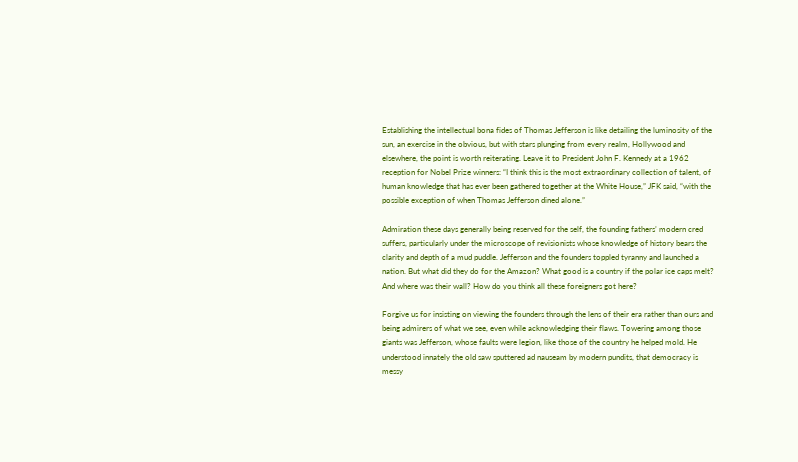Establishing the intellectual bona fides of Thomas Jefferson is like detailing the luminosity of the sun, an exercise in the obvious, but with stars plunging from every realm, Hollywood and elsewhere, the point is worth reiterating. Leave it to President John F. Kennedy at a 1962 reception for Nobel Prize winners: “I think this is the most extraordinary collection of talent, of human knowledge that has ever been gathered together at the White House,” JFK said, “with the possible exception of when Thomas Jefferson dined alone.”

Admiration these days generally being reserved for the self, the founding fathers’ modern cred suffers, particularly under the microscope of revisionists whose knowledge of history bears the clarity and depth of a mud puddle. Jefferson and the founders toppled tyranny and launched a nation. But what did they do for the Amazon? What good is a country if the polar ice caps melt? And where was their wall? How do you think all these foreigners got here?

Forgive us for insisting on viewing the founders through the lens of their era rather than ours and being admirers of what we see, even while acknowledging their flaws. Towering among those giants was Jefferson, whose faults were legion, like those of the country he helped mold. He understood innately the old saw sputtered ad nauseam by modern pundits, that democracy is messy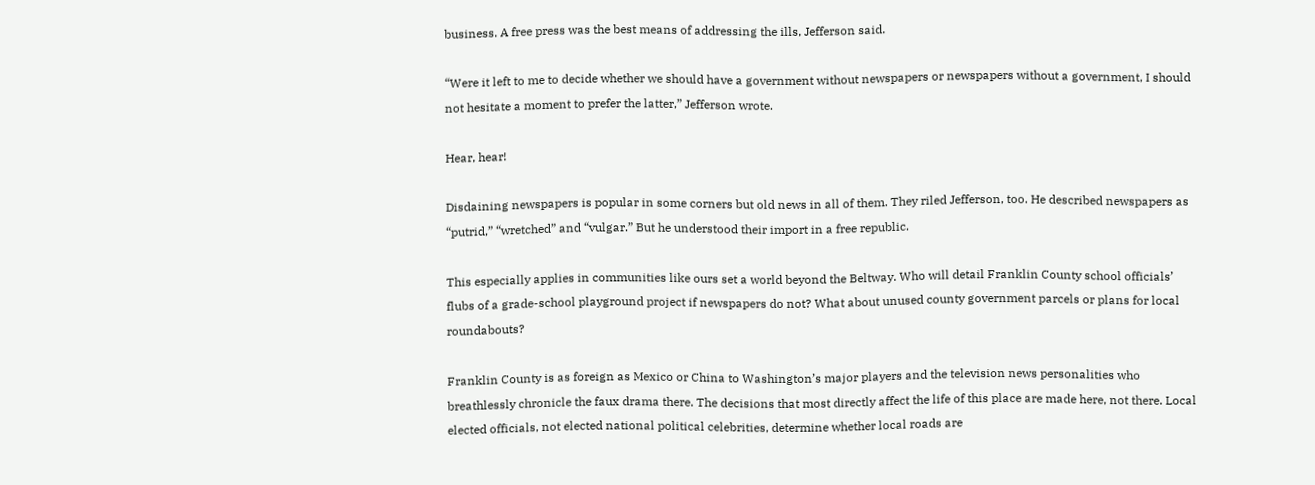business. A free press was the best means of addressing the ills, Jefferson said.

“Were it left to me to decide whether we should have a government without newspapers or newspapers without a government, I should not hesitate a moment to prefer the latter,” Jefferson wrote.

Hear, hear!

Disdaining newspapers is popular in some corners but old news in all of them. They riled Jefferson, too. He described newspapers as “putrid,” “wretched” and “vulgar.” But he understood their import in a free republic.

This especially applies in communities like ours set a world beyond the Beltway. Who will detail Franklin County school officials’ flubs of a grade-school playground project if newspapers do not? What about unused county government parcels or plans for local roundabouts?

Franklin County is as foreign as Mexico or China to Washington’s major players and the television news personalities who breathlessly chronicle the faux drama there. The decisions that most directly affect the life of this place are made here, not there. Local elected officials, not elected national political celebrities, determine whether local roads are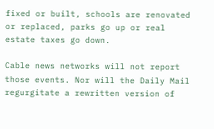fixed or built, schools are renovated or replaced, parks go up or real estate taxes go down.

Cable news networks will not report those events. Nor will the Daily Mail regurgitate a rewritten version of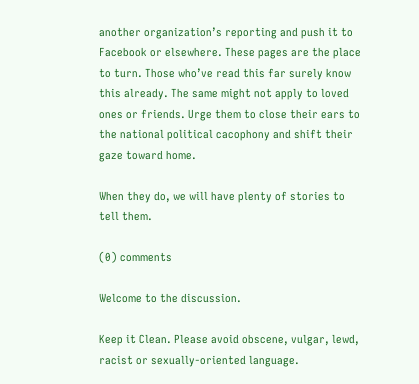another organization’s reporting and push it to Facebook or elsewhere. These pages are the place to turn. Those who’ve read this far surely know this already. The same might not apply to loved ones or friends. Urge them to close their ears to the national political cacophony and shift their gaze toward home.

When they do, we will have plenty of stories to tell them.

(0) comments

Welcome to the discussion.

Keep it Clean. Please avoid obscene, vulgar, lewd, racist or sexually-oriented language.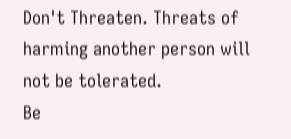Don't Threaten. Threats of harming another person will not be tolerated.
Be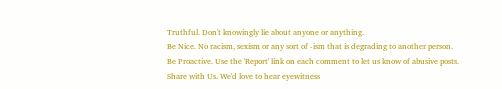Truthful. Don't knowingly lie about anyone or anything.
Be Nice. No racism, sexism or any sort of -ism that is degrading to another person.
Be Proactive. Use the 'Report' link on each comment to let us know of abusive posts.
Share with Us. We'd love to hear eyewitness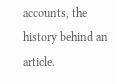accounts, the history behind an article.